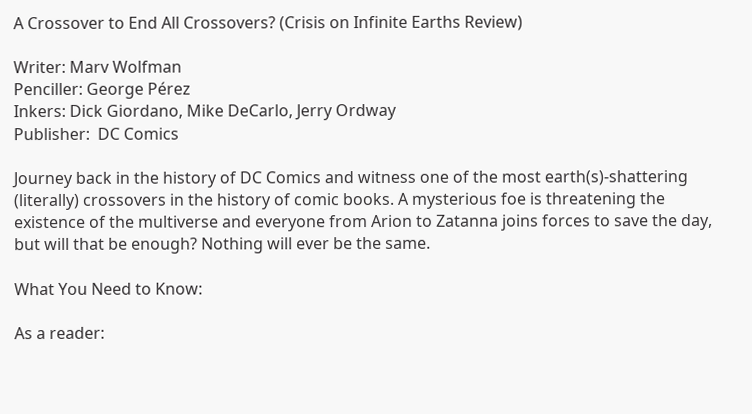A Crossover to End All Crossovers? (Crisis on Infinite Earths Review)

Writer: Marv Wolfman
Penciller: George Pérez
Inkers: Dick Giordano, Mike DeCarlo, Jerry Ordway
Publisher:  DC Comics

Journey back in the history of DC Comics and witness one of the most earth(s)-shattering (literally) crossovers in the history of comic books. A mysterious foe is threatening the existence of the multiverse and everyone from Arion to Zatanna joins forces to save the day, but will that be enough? Nothing will ever be the same.

What You Need to Know:

As a reader: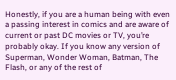Honestly, if you are a human being with even a passing interest in comics and are aware of current or past DC movies or TV, you’re probably okay. If you know any version of Superman, Wonder Woman, Batman, The Flash, or any of the rest of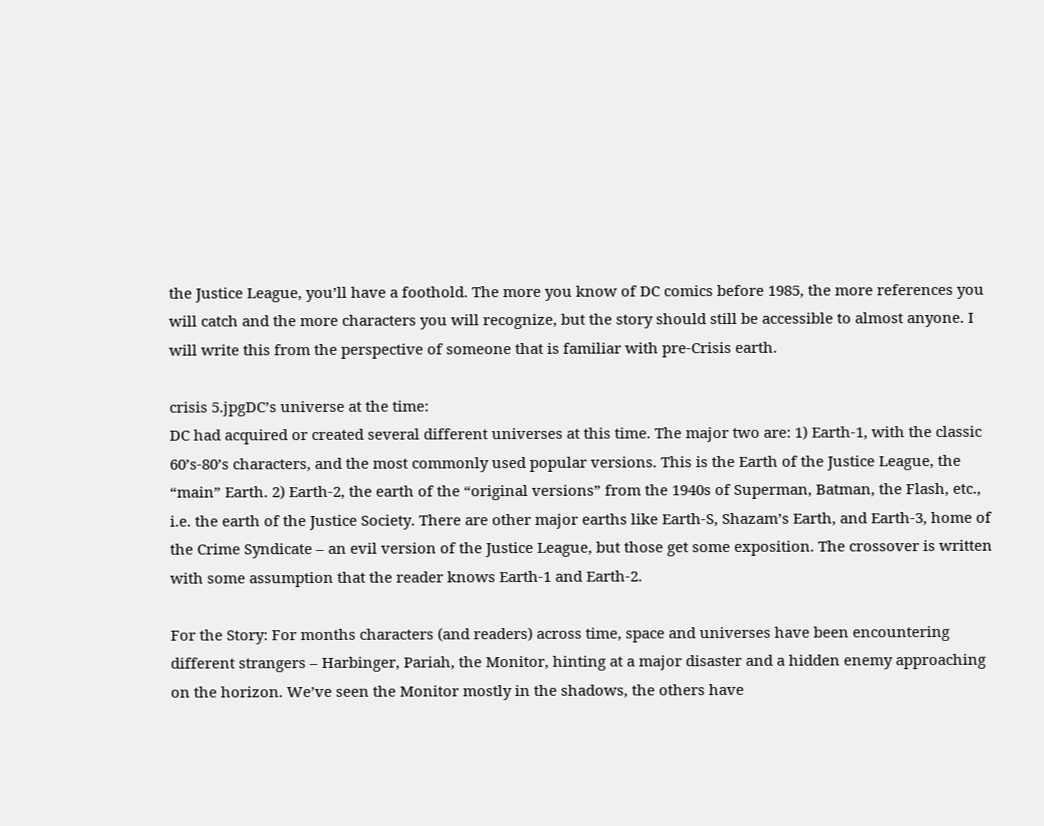the Justice League, you’ll have a foothold. The more you know of DC comics before 1985, the more references you will catch and the more characters you will recognize, but the story should still be accessible to almost anyone. I will write this from the perspective of someone that is familiar with pre-Crisis earth.

crisis 5.jpgDC’s universe at the time:
DC had acquired or created several different universes at this time. The major two are: 1) Earth-1, with the classic 60’s-80’s characters, and the most commonly used popular versions. This is the Earth of the Justice League, the “main” Earth. 2) Earth-2, the earth of the “original versions” from the 1940s of Superman, Batman, the Flash, etc., i.e. the earth of the Justice Society. There are other major earths like Earth-S, Shazam’s Earth, and Earth-3, home of the Crime Syndicate – an evil version of the Justice League, but those get some exposition. The crossover is written with some assumption that the reader knows Earth-1 and Earth-2.

For the Story: For months characters (and readers) across time, space and universes have been encountering different strangers – Harbinger, Pariah, the Monitor, hinting at a major disaster and a hidden enemy approaching on the horizon. We’ve seen the Monitor mostly in the shadows, the others have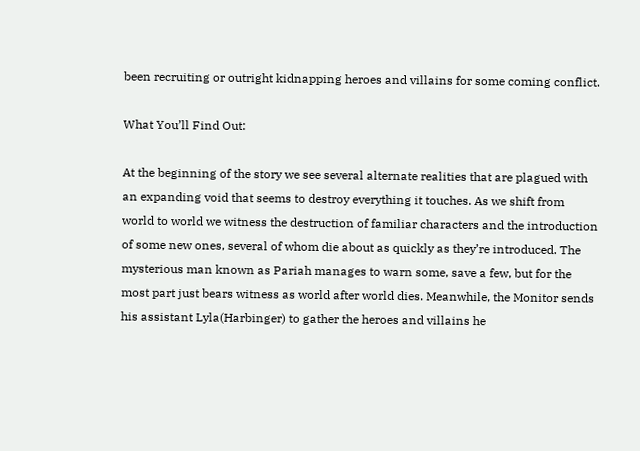been recruiting or outright kidnapping heroes and villains for some coming conflict.

What You’ll Find Out:

At the beginning of the story we see several alternate realities that are plagued with an expanding void that seems to destroy everything it touches. As we shift from world to world we witness the destruction of familiar characters and the introduction of some new ones, several of whom die about as quickly as they’re introduced. The mysterious man known as Pariah manages to warn some, save a few, but for the most part just bears witness as world after world dies. Meanwhile, the Monitor sends his assistant Lyla(Harbinger) to gather the heroes and villains he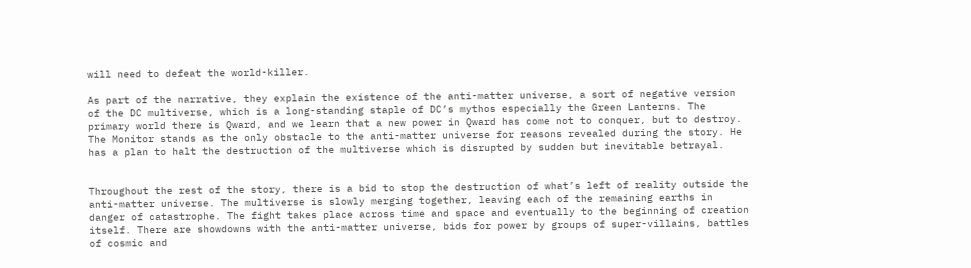will need to defeat the world-killer.

As part of the narrative, they explain the existence of the anti-matter universe, a sort of negative version of the DC multiverse, which is a long-standing staple of DC’s mythos especially the Green Lanterns. The primary world there is Qward, and we learn that a new power in Qward has come not to conquer, but to destroy. The Monitor stands as the only obstacle to the anti-matter universe for reasons revealed during the story. He has a plan to halt the destruction of the multiverse which is disrupted by sudden but inevitable betrayal.


Throughout the rest of the story, there is a bid to stop the destruction of what’s left of reality outside the anti-matter universe. The multiverse is slowly merging together, leaving each of the remaining earths in danger of catastrophe. The fight takes place across time and space and eventually to the beginning of creation itself. There are showdowns with the anti-matter universe, bids for power by groups of super-villains, battles of cosmic and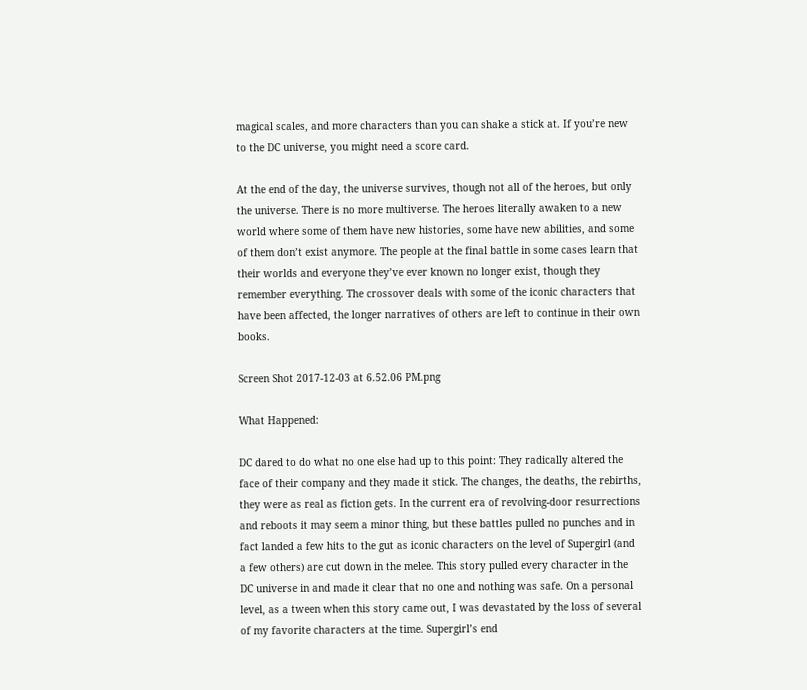magical scales, and more characters than you can shake a stick at. If you’re new to the DC universe, you might need a score card.

At the end of the day, the universe survives, though not all of the heroes, but only the universe. There is no more multiverse. The heroes literally awaken to a new world where some of them have new histories, some have new abilities, and some of them don’t exist anymore. The people at the final battle in some cases learn that their worlds and everyone they’ve ever known no longer exist, though they remember everything. The crossover deals with some of the iconic characters that have been affected, the longer narratives of others are left to continue in their own books.

Screen Shot 2017-12-03 at 6.52.06 PM.png

What Happened:

DC dared to do what no one else had up to this point: They radically altered the face of their company and they made it stick. The changes, the deaths, the rebirths, they were as real as fiction gets. In the current era of revolving-door resurrections and reboots it may seem a minor thing, but these battles pulled no punches and in fact landed a few hits to the gut as iconic characters on the level of Supergirl (and a few others) are cut down in the melee. This story pulled every character in the DC universe in and made it clear that no one and nothing was safe. On a personal level, as a tween when this story came out, I was devastated by the loss of several of my favorite characters at the time. Supergirl’s end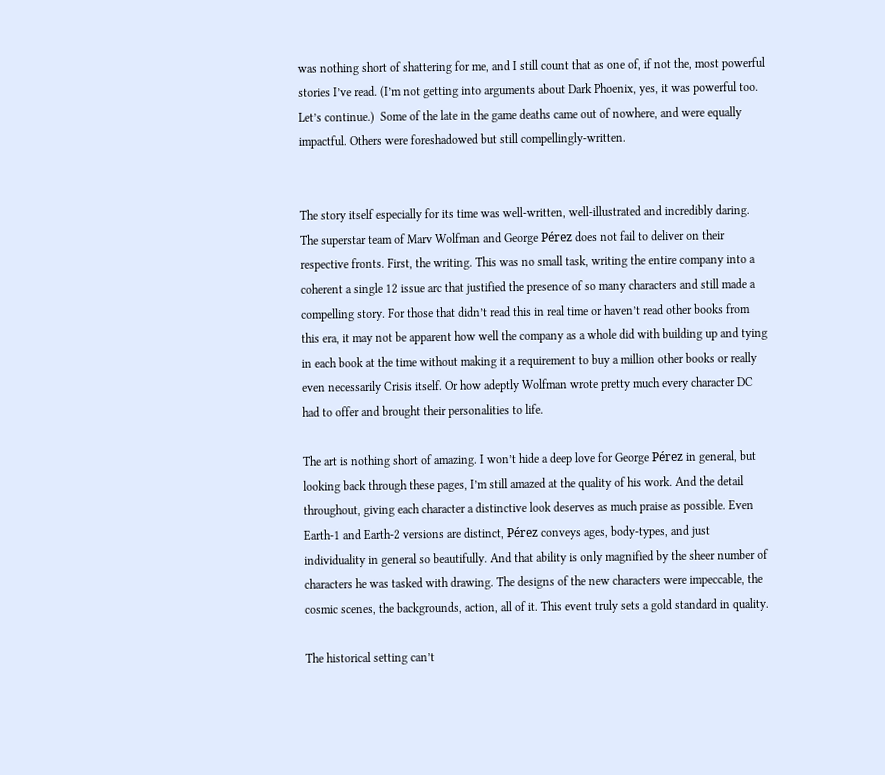was nothing short of shattering for me, and I still count that as one of, if not the, most powerful stories I’ve read. (I’m not getting into arguments about Dark Phoenix, yes, it was powerful too. Let’s continue.)  Some of the late in the game deaths came out of nowhere, and were equally impactful. Others were foreshadowed but still compellingly-written.


The story itself especially for its time was well-written, well-illustrated and incredibly daring. The superstar team of Marv Wolfman and George Pérez does not fail to deliver on their respective fronts. First, the writing. This was no small task, writing the entire company into a coherent a single 12 issue arc that justified the presence of so many characters and still made a compelling story. For those that didn’t read this in real time or haven’t read other books from this era, it may not be apparent how well the company as a whole did with building up and tying in each book at the time without making it a requirement to buy a million other books or really even necessarily Crisis itself. Or how adeptly Wolfman wrote pretty much every character DC had to offer and brought their personalities to life.

The art is nothing short of amazing. I won’t hide a deep love for George Pérez in general, but looking back through these pages, I’m still amazed at the quality of his work. And the detail throughout, giving each character a distinctive look deserves as much praise as possible. Even Earth-1 and Earth-2 versions are distinct, Pérez conveys ages, body-types, and just individuality in general so beautifully. And that ability is only magnified by the sheer number of characters he was tasked with drawing. The designs of the new characters were impeccable, the cosmic scenes, the backgrounds, action, all of it. This event truly sets a gold standard in quality.

The historical setting can’t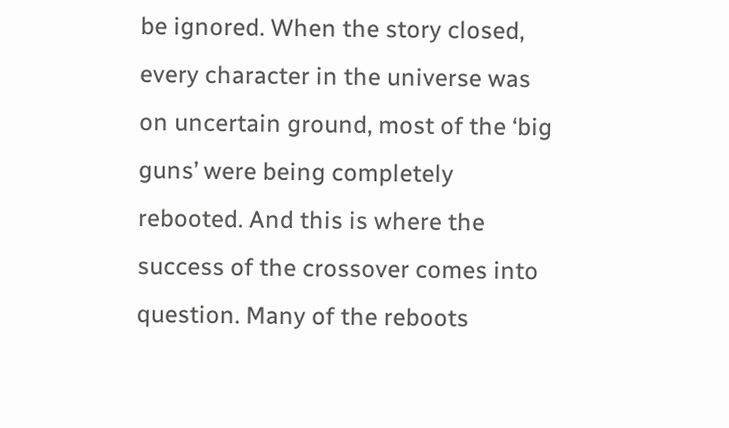be ignored. When the story closed, every character in the universe was on uncertain ground, most of the ‘big guns’ were being completely rebooted. And this is where the success of the crossover comes into question. Many of the reboots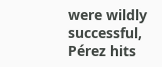were wildly successful, Pérez hits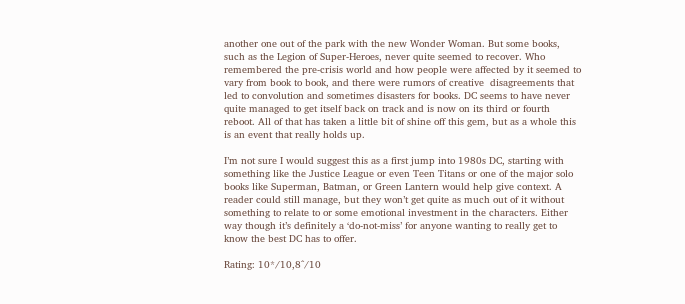another one out of the park with the new Wonder Woman. But some books, such as the Legion of Super-Heroes, never quite seemed to recover. Who remembered the pre-crisis world and how people were affected by it seemed to vary from book to book, and there were rumors of creative  disagreements that led to convolution and sometimes disasters for books. DC seems to have never quite managed to get itself back on track and is now on its third or fourth reboot. All of that has taken a little bit of shine off this gem, but as a whole this is an event that really holds up.

I’m not sure I would suggest this as a first jump into 1980s DC, starting with something like the Justice League or even Teen Titans or one of the major solo books like Superman, Batman, or Green Lantern would help give context. A reader could still manage, but they won’t get quite as much out of it without something to relate to or some emotional investment in the characters. Either way though it’s definitely a ‘do-not-miss’ for anyone wanting to really get to know the best DC has to offer.

Rating: 10*/10,8^/10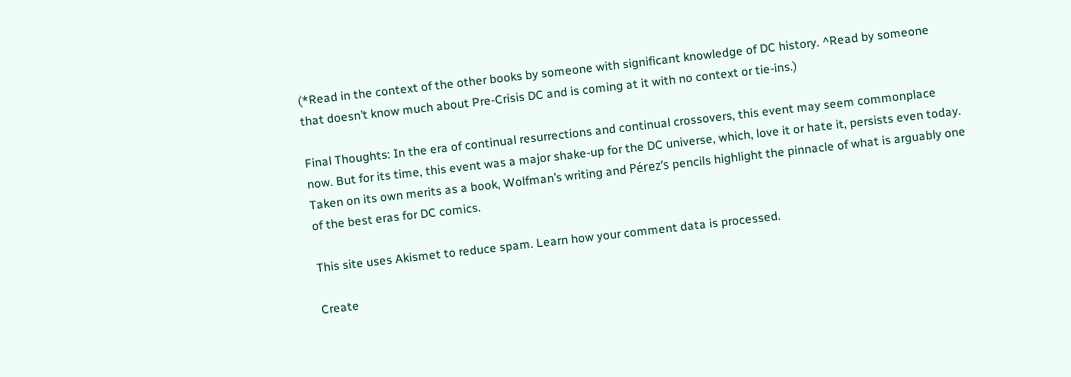(*Read in the context of the other books by someone with significant knowledge of DC history. ^Read by someone that doesn’t know much about Pre-Crisis DC and is coming at it with no context or tie-ins.)

Final Thoughts: In the era of continual resurrections and continual crossovers, this event may seem commonplace now. But for its time, this event was a major shake-up for the DC universe, which, love it or hate it, persists even today. Taken on its own merits as a book, Wolfman’s writing and Pérez’s pencils highlight the pinnacle of what is arguably one of the best eras for DC comics.

This site uses Akismet to reduce spam. Learn how your comment data is processed.

Create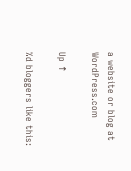a website or blog at WordPress.com

Up ↑

%d bloggers like this: